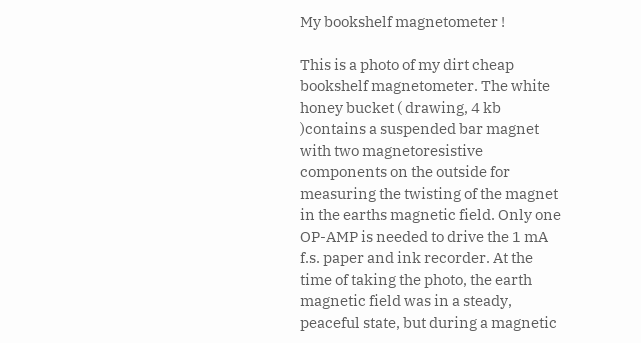My bookshelf magnetometer !

This is a photo of my dirt cheap bookshelf magnetometer. The white honey bucket ( drawing, 4 kb )contains a suspended bar magnet with two magnetoresistive components on the outside for measuring the twisting of the magnet in the earths magnetic field. Only one OP-AMP is needed to drive the 1 mA f.s. paper and ink recorder. At the time of taking the photo, the earth magnetic field was in a steady, peaceful state, but during a magnetic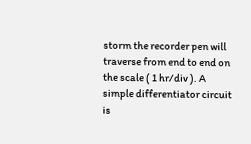storm the recorder pen will traverse from end to end on the scale ( 1 hr/div ). A simple differentiator circuit is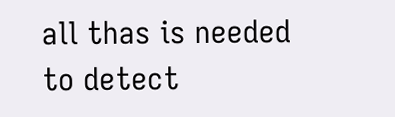all thas is needed to detect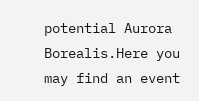potential Aurora Borealis.Here you may find an event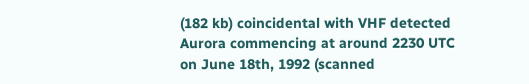(182 kb) coincidental with VHF detected Aurora commencing at around 2230 UTC on June 18th, 1992 (scanned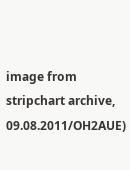image from stripchart archive, 09.08.2011/OH2AUE)